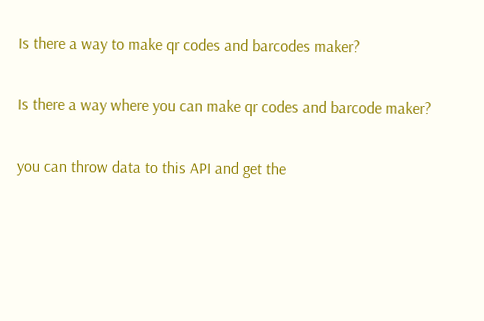Is there a way to make qr codes and barcodes maker?

Is there a way where you can make qr codes and barcode maker?

you can throw data to this API and get the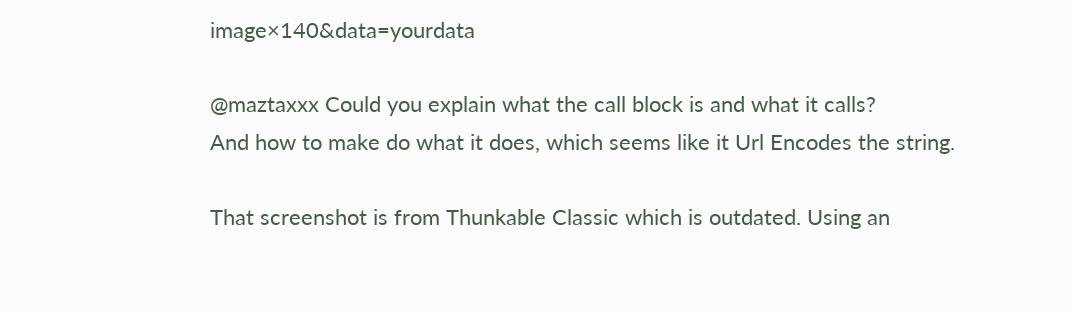image×140&data=yourdata

@maztaxxx Could you explain what the call block is and what it calls?
And how to make do what it does, which seems like it Url Encodes the string.

That screenshot is from Thunkable Classic which is outdated. Using an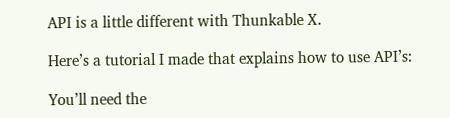API is a little different with Thunkable X.

Here’s a tutorial I made that explains how to use API’s:

You’ll need the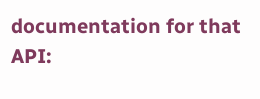documentation for that API: